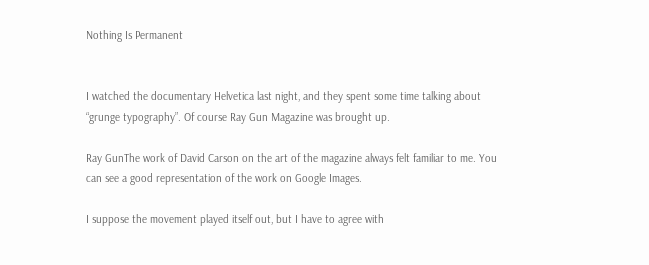Nothing Is Permanent


I watched the documentary Helvetica last night, and they spent some time talking about “grunge typography”. Of course Ray Gun Magazine was brought up.

Ray GunThe work of David Carson on the art of the magazine always felt familiar to me. You can see a good representation of the work on Google Images.

I suppose the movement played itself out, but I have to agree with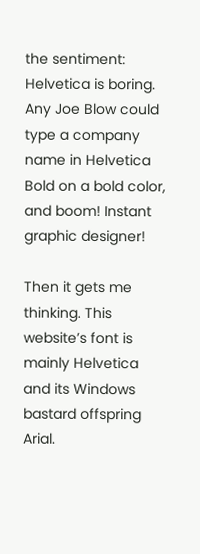the sentiment: Helvetica is boring. Any Joe Blow could type a company name in Helvetica Bold on a bold color, and boom! Instant graphic designer!

Then it gets me thinking. This website’s font is mainly Helvetica and its Windows bastard offspring Arial.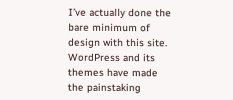I’ve actually done the bare minimum of design with this site. WordPress and its themes have made the painstaking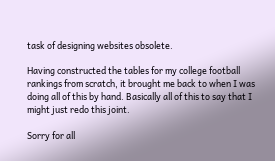task of designing websites obsolete.

Having constructed the tables for my college football rankings from scratch, it brought me back to when I was doing all of this by hand. Basically all of this to say that I might just redo this joint.

Sorry for all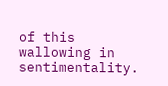of this wallowing in sentimentality.